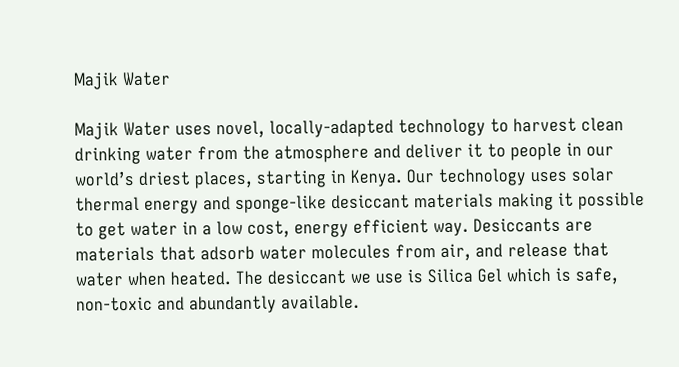Majik Water

Majik Water uses novel, locally-adapted technology to harvest clean drinking water from the atmosphere and deliver it to people in our world’s driest places, starting in Kenya. Our technology uses solar thermal energy and sponge-like desiccant materials making it possible to get water in a low cost, energy efficient way. Desiccants are materials that adsorb water molecules from air, and release that water when heated. The desiccant we use is Silica Gel which is safe, non-toxic and abundantly available.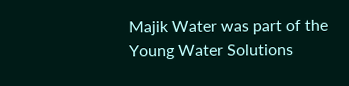Majik Water was part of the Young Water Solutions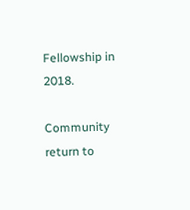Fellowship in 2018.

Community return to